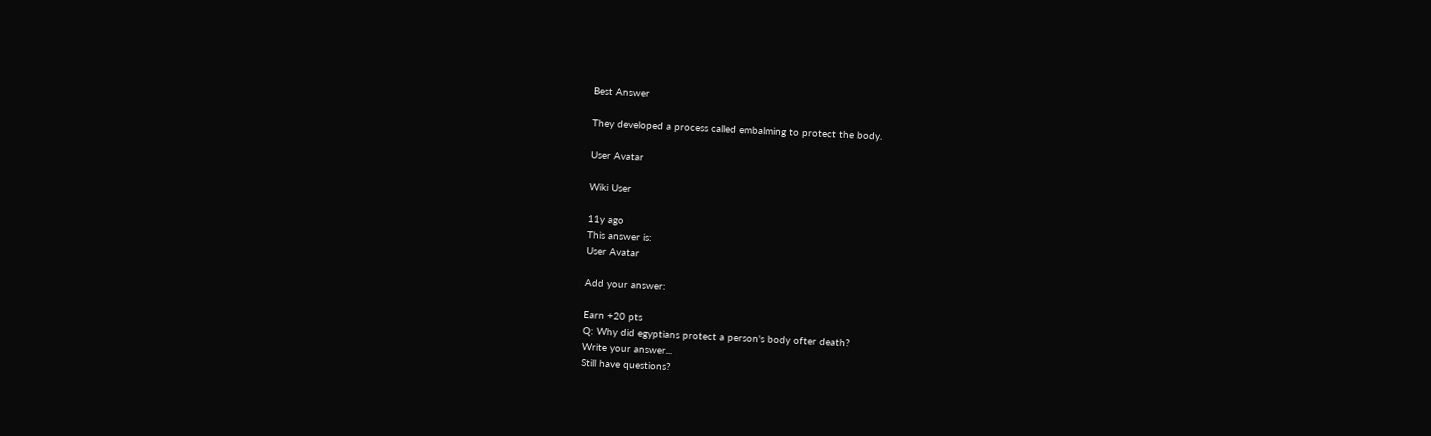Best Answer

They developed a process called embalming to protect the body.

User Avatar

Wiki User

11y ago
This answer is:
User Avatar

Add your answer:

Earn +20 pts
Q: Why did egyptians protect a person's body ofter death?
Write your answer...
Still have questions?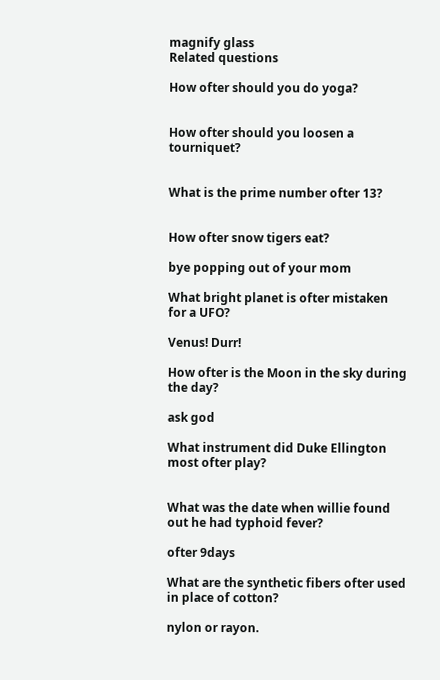magnify glass
Related questions

How ofter should you do yoga?


How ofter should you loosen a tourniquet?


What is the prime number ofter 13?


How ofter snow tigers eat?

bye popping out of your mom

What bright planet is ofter mistaken for a UFO?

Venus! Durr!

How ofter is the Moon in the sky during the day?

ask god

What instrument did Duke Ellington most ofter play?


What was the date when willie found out he had typhoid fever?

ofter 9days

What are the synthetic fibers ofter used in place of cotton?

nylon or rayon.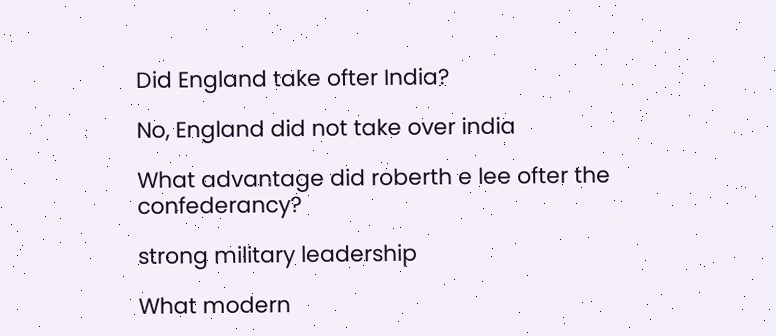Did England take ofter India?

No, England did not take over india

What advantage did roberth e lee ofter the confederancy?

strong military leadership

What modern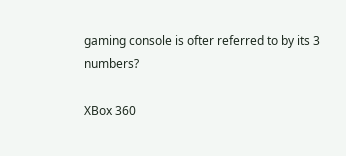gaming console is ofter referred to by its 3 numbers?

XBox 360